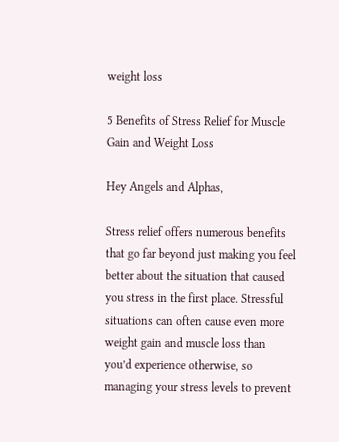weight loss

5 Benefits of Stress Relief for Muscle Gain and Weight Loss

Hey Angels and Alphas,

Stress relief offers numerous benefits that go far beyond just making you feel better about the situation that caused you stress in the first place. Stressful situations can often cause even more weight gain and muscle loss than you’d experience otherwise, so managing your stress levels to prevent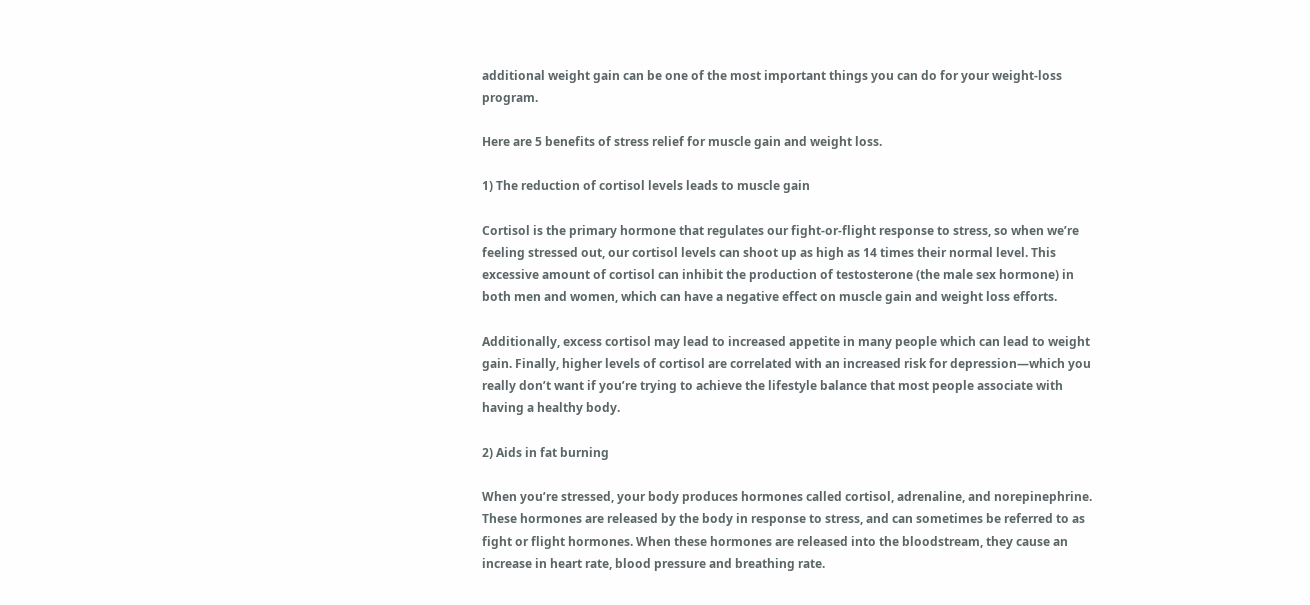additional weight gain can be one of the most important things you can do for your weight-loss program.

Here are 5 benefits of stress relief for muscle gain and weight loss.

1) The reduction of cortisol levels leads to muscle gain

Cortisol is the primary hormone that regulates our fight-or-flight response to stress, so when we’re feeling stressed out, our cortisol levels can shoot up as high as 14 times their normal level. This excessive amount of cortisol can inhibit the production of testosterone (the male sex hormone) in both men and women, which can have a negative effect on muscle gain and weight loss efforts.

Additionally, excess cortisol may lead to increased appetite in many people which can lead to weight gain. Finally, higher levels of cortisol are correlated with an increased risk for depression—which you really don’t want if you’re trying to achieve the lifestyle balance that most people associate with having a healthy body.

2) Aids in fat burning

When you’re stressed, your body produces hormones called cortisol, adrenaline, and norepinephrine. These hormones are released by the body in response to stress, and can sometimes be referred to as fight or flight hormones. When these hormones are released into the bloodstream, they cause an increase in heart rate, blood pressure and breathing rate.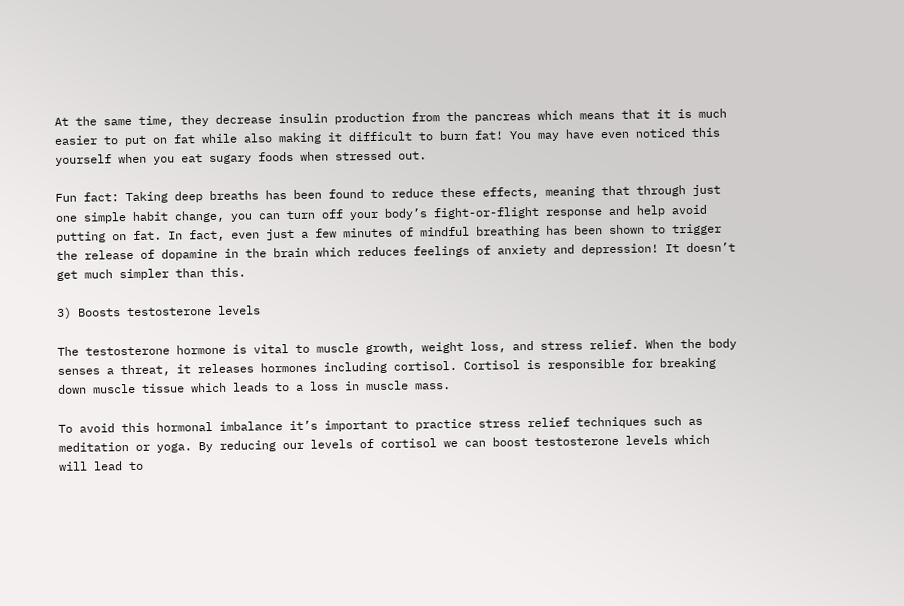At the same time, they decrease insulin production from the pancreas which means that it is much easier to put on fat while also making it difficult to burn fat! You may have even noticed this yourself when you eat sugary foods when stressed out.

Fun fact: Taking deep breaths has been found to reduce these effects, meaning that through just one simple habit change, you can turn off your body’s fight-or-flight response and help avoid putting on fat. In fact, even just a few minutes of mindful breathing has been shown to trigger the release of dopamine in the brain which reduces feelings of anxiety and depression! It doesn’t get much simpler than this.

3) Boosts testosterone levels

The testosterone hormone is vital to muscle growth, weight loss, and stress relief. When the body senses a threat, it releases hormones including cortisol. Cortisol is responsible for breaking down muscle tissue which leads to a loss in muscle mass.

To avoid this hormonal imbalance it’s important to practice stress relief techniques such as meditation or yoga. By reducing our levels of cortisol we can boost testosterone levels which will lead to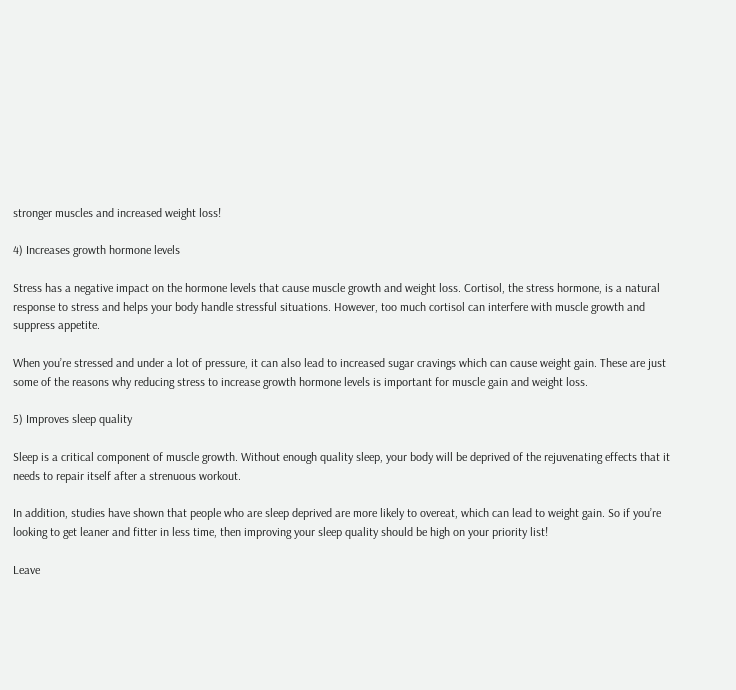stronger muscles and increased weight loss!

4) Increases growth hormone levels

Stress has a negative impact on the hormone levels that cause muscle growth and weight loss. Cortisol, the stress hormone, is a natural response to stress and helps your body handle stressful situations. However, too much cortisol can interfere with muscle growth and suppress appetite.

When you’re stressed and under a lot of pressure, it can also lead to increased sugar cravings which can cause weight gain. These are just some of the reasons why reducing stress to increase growth hormone levels is important for muscle gain and weight loss.

5) Improves sleep quality

Sleep is a critical component of muscle growth. Without enough quality sleep, your body will be deprived of the rejuvenating effects that it needs to repair itself after a strenuous workout.

In addition, studies have shown that people who are sleep deprived are more likely to overeat, which can lead to weight gain. So if you’re looking to get leaner and fitter in less time, then improving your sleep quality should be high on your priority list!

Leave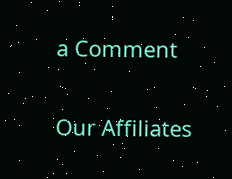a Comment

Our Affiliates